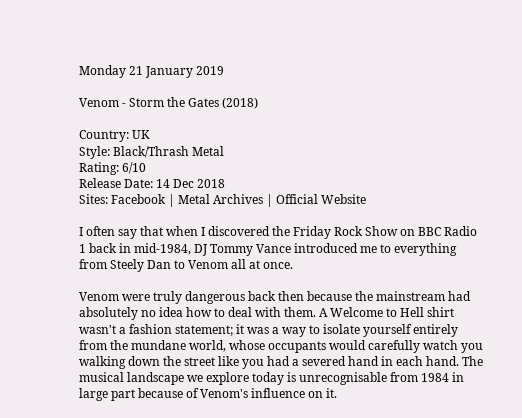Monday 21 January 2019

Venom - Storm the Gates (2018)

Country: UK
Style: Black/Thrash Metal
Rating: 6/10
Release Date: 14 Dec 2018
Sites: Facebook | Metal Archives | Official Website

I often say that when I discovered the Friday Rock Show on BBC Radio 1 back in mid-1984, DJ Tommy Vance introduced me to everything from Steely Dan to Venom all at once.

Venom were truly dangerous back then because the mainstream had absolutely no idea how to deal with them. A Welcome to Hell shirt wasn't a fashion statement; it was a way to isolate yourself entirely from the mundane world, whose occupants would carefully watch you walking down the street like you had a severed hand in each hand. The musical landscape we explore today is unrecognisable from 1984 in large part because of Venom's influence on it.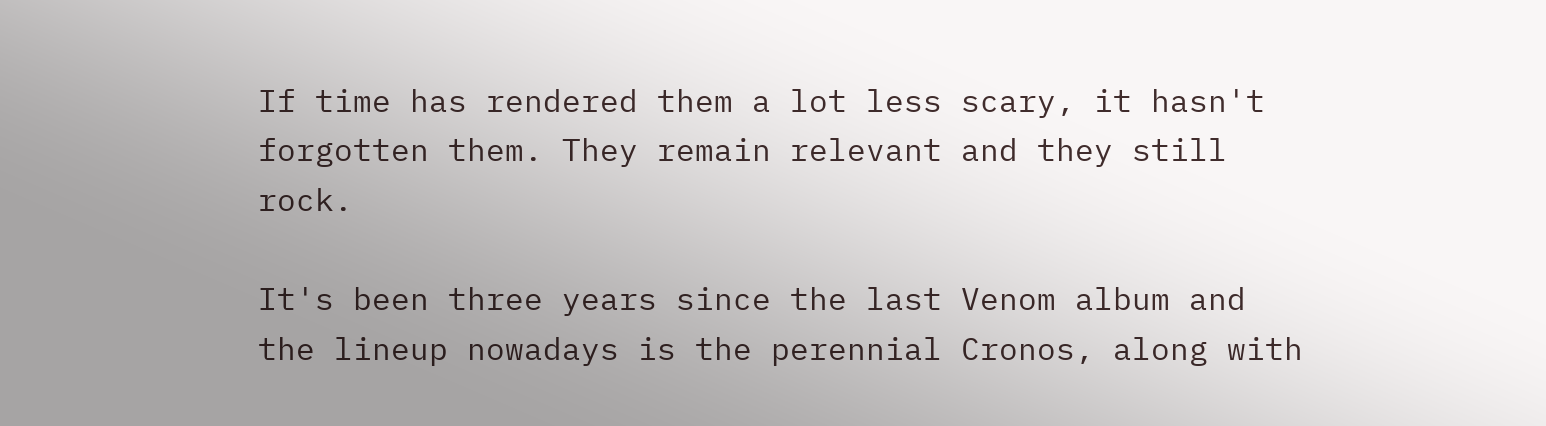If time has rendered them a lot less scary, it hasn't forgotten them. They remain relevant and they still rock.

It's been three years since the last Venom album and the lineup nowadays is the perennial Cronos, along with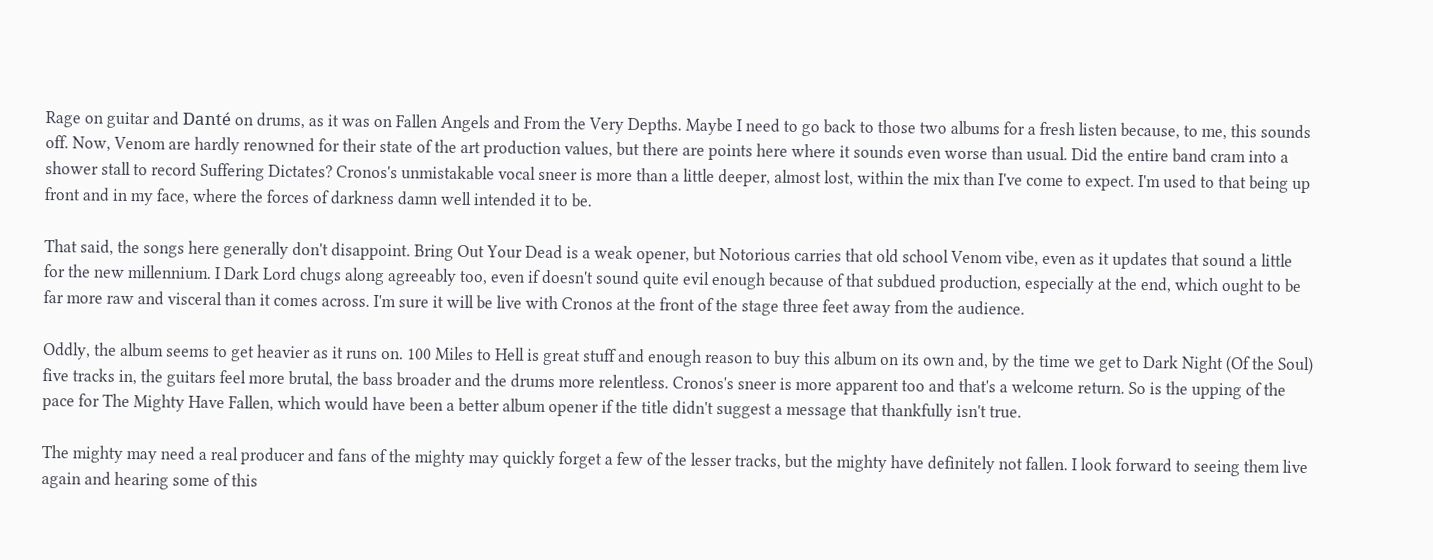Rage on guitar and Danté on drums, as it was on Fallen Angels and From the Very Depths. Maybe I need to go back to those two albums for a fresh listen because, to me, this sounds off. Now, Venom are hardly renowned for their state of the art production values, but there are points here where it sounds even worse than usual. Did the entire band cram into a shower stall to record Suffering Dictates? Cronos's unmistakable vocal sneer is more than a little deeper, almost lost, within the mix than I've come to expect. I'm used to that being up front and in my face, where the forces of darkness damn well intended it to be.

That said, the songs here generally don't disappoint. Bring Out Your Dead is a weak opener, but Notorious carries that old school Venom vibe, even as it updates that sound a little for the new millennium. I Dark Lord chugs along agreeably too, even if doesn't sound quite evil enough because of that subdued production, especially at the end, which ought to be far more raw and visceral than it comes across. I'm sure it will be live with Cronos at the front of the stage three feet away from the audience.

Oddly, the album seems to get heavier as it runs on. 100 Miles to Hell is great stuff and enough reason to buy this album on its own and, by the time we get to Dark Night (Of the Soul) five tracks in, the guitars feel more brutal, the bass broader and the drums more relentless. Cronos's sneer is more apparent too and that's a welcome return. So is the upping of the pace for The Mighty Have Fallen, which would have been a better album opener if the title didn't suggest a message that thankfully isn't true.

The mighty may need a real producer and fans of the mighty may quickly forget a few of the lesser tracks, but the mighty have definitely not fallen. I look forward to seeing them live again and hearing some of this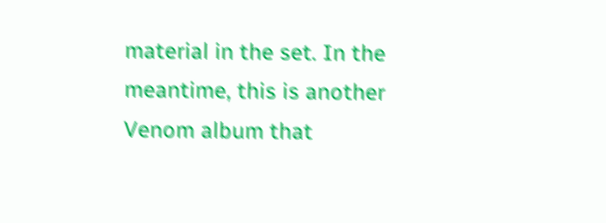material in the set. In the meantime, this is another Venom album that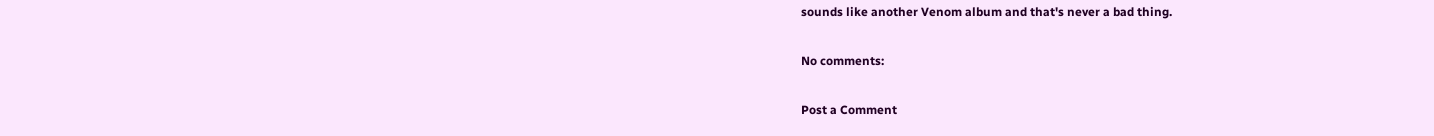sounds like another Venom album and that's never a bad thing.

No comments:

Post a Comment